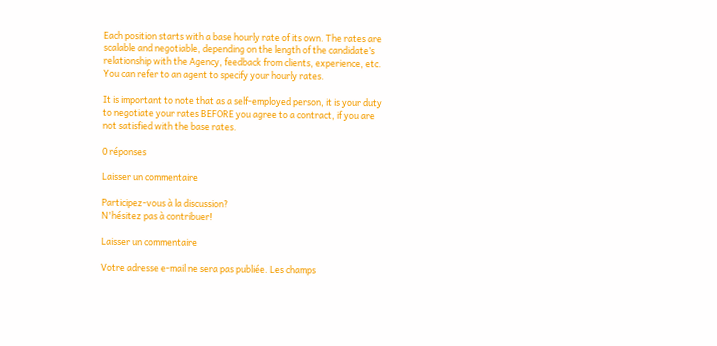Each position starts with a base hourly rate of its own. The rates are scalable and negotiable, depending on the length of the candidate’s relationship with the Agency, feedback from clients, experience, etc. You can refer to an agent to specify your hourly rates.

It is important to note that as a self-employed person, it is your duty to negotiate your rates BEFORE you agree to a contract, if you are not satisfied with the base rates.

0 réponses

Laisser un commentaire

Participez-vous à la discussion?
N'hésitez pas à contribuer!

Laisser un commentaire

Votre adresse e-mail ne sera pas publiée. Les champs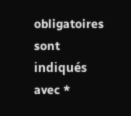obligatoires sont indiqués avec *